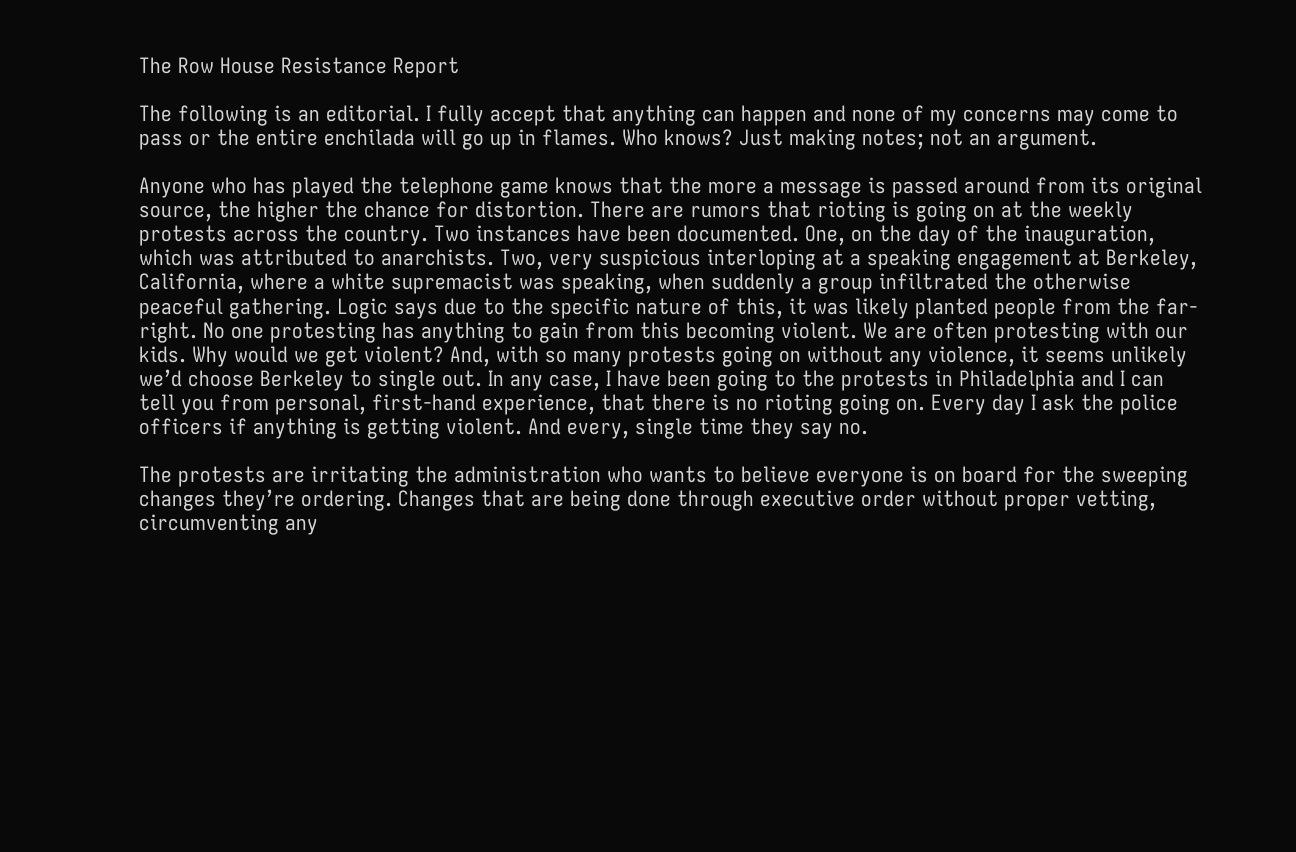The Row House Resistance Report

The following is an editorial. I fully accept that anything can happen and none of my concerns may come to pass or the entire enchilada will go up in flames. Who knows? Just making notes; not an argument.

Anyone who has played the telephone game knows that the more a message is passed around from its original source, the higher the chance for distortion. There are rumors that rioting is going on at the weekly protests across the country. Two instances have been documented. One, on the day of the inauguration, which was attributed to anarchists. Two, very suspicious interloping at a speaking engagement at Berkeley, California, where a white supremacist was speaking, when suddenly a group infiltrated the otherwise peaceful gathering. Logic says due to the specific nature of this, it was likely planted people from the far-right. No one protesting has anything to gain from this becoming violent. We are often protesting with our kids. Why would we get violent? And, with so many protests going on without any violence, it seems unlikely we’d choose Berkeley to single out. In any case, I have been going to the protests in Philadelphia and I can tell you from personal, first-hand experience, that there is no rioting going on. Every day I ask the police officers if anything is getting violent. And every, single time they say no.

The protests are irritating the administration who wants to believe everyone is on board for the sweeping changes they’re ordering. Changes that are being done through executive order without proper vetting, circumventing any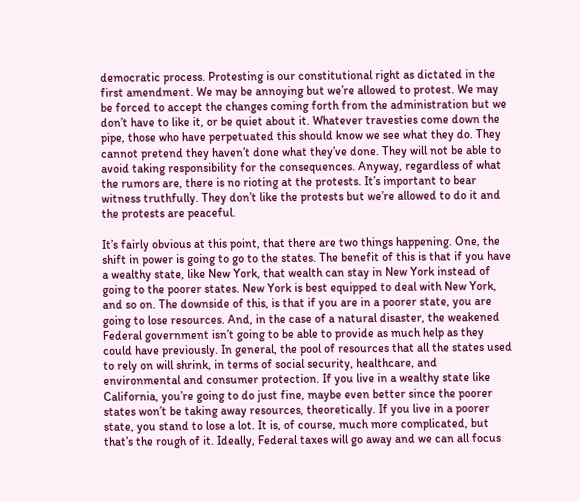democratic process. Protesting is our constitutional right as dictated in the first amendment. We may be annoying but we’re allowed to protest. We may be forced to accept the changes coming forth from the administration but we don’t have to like it, or be quiet about it. Whatever travesties come down the pipe, those who have perpetuated this should know we see what they do. They cannot pretend they haven’t done what they’ve done. They will not be able to avoid taking responsibility for the consequences. Anyway, regardless of what the rumors are, there is no rioting at the protests. It’s important to bear witness truthfully. They don’t like the protests but we’re allowed to do it and the protests are peaceful.

It’s fairly obvious at this point, that there are two things happening. One, the shift in power is going to go to the states. The benefit of this is that if you have a wealthy state, like New York, that wealth can stay in New York instead of going to the poorer states. New York is best equipped to deal with New York, and so on. The downside of this, is that if you are in a poorer state, you are going to lose resources. And, in the case of a natural disaster, the weakened Federal government isn’t going to be able to provide as much help as they could have previously. In general, the pool of resources that all the states used to rely on will shrink, in terms of social security, healthcare, and environmental and consumer protection. If you live in a wealthy state like California, you’re going to do just fine, maybe even better since the poorer states won’t be taking away resources, theoretically. If you live in a poorer state, you stand to lose a lot. It is, of course, much more complicated, but that’s the rough of it. Ideally, Federal taxes will go away and we can all focus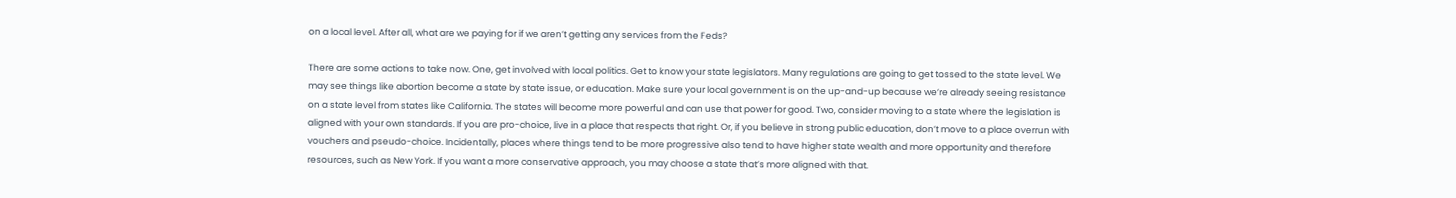on a local level. After all, what are we paying for if we aren’t getting any services from the Feds?

There are some actions to take now. One, get involved with local politics. Get to know your state legislators. Many regulations are going to get tossed to the state level. We may see things like abortion become a state by state issue, or education. Make sure your local government is on the up-and-up because we’re already seeing resistance on a state level from states like California. The states will become more powerful and can use that power for good. Two, consider moving to a state where the legislation is aligned with your own standards. If you are pro-choice, live in a place that respects that right. Or, if you believe in strong public education, don’t move to a place overrun with vouchers and pseudo-choice. Incidentally, places where things tend to be more progressive also tend to have higher state wealth and more opportunity and therefore resources, such as New York. If you want a more conservative approach, you may choose a state that’s more aligned with that.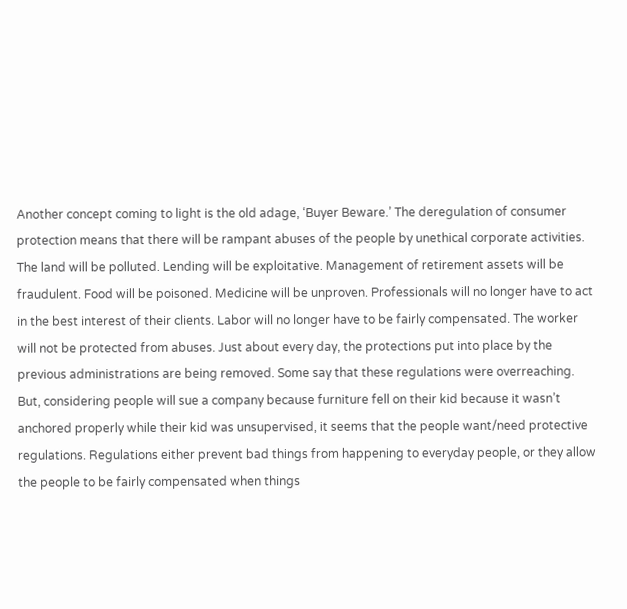Another concept coming to light is the old adage, ‘Buyer Beware.’ The deregulation of consumer protection means that there will be rampant abuses of the people by unethical corporate activities. The land will be polluted. Lending will be exploitative. Management of retirement assets will be fraudulent. Food will be poisoned. Medicine will be unproven. Professionals will no longer have to act in the best interest of their clients. Labor will no longer have to be fairly compensated. The worker will not be protected from abuses. Just about every day, the protections put into place by the previous administrations are being removed. Some say that these regulations were overreaching. But, considering people will sue a company because furniture fell on their kid because it wasn’t anchored properly while their kid was unsupervised, it seems that the people want/need protective regulations. Regulations either prevent bad things from happening to everyday people, or they allow the people to be fairly compensated when things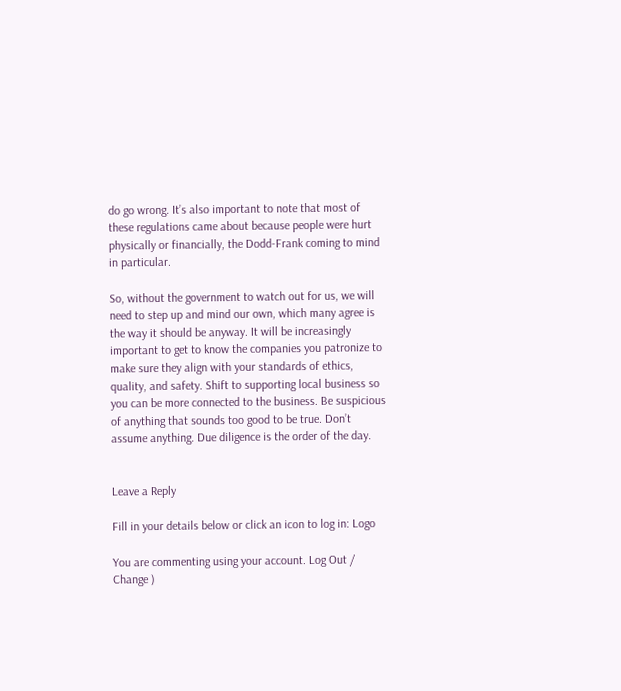do go wrong. It’s also important to note that most of these regulations came about because people were hurt physically or financially, the Dodd-Frank coming to mind in particular.

So, without the government to watch out for us, we will need to step up and mind our own, which many agree is the way it should be anyway. It will be increasingly important to get to know the companies you patronize to make sure they align with your standards of ethics, quality, and safety. Shift to supporting local business so you can be more connected to the business. Be suspicious of anything that sounds too good to be true. Don’t assume anything. Due diligence is the order of the day.


Leave a Reply

Fill in your details below or click an icon to log in: Logo

You are commenting using your account. Log Out /  Change )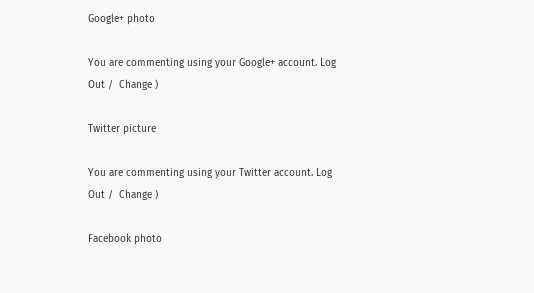Google+ photo

You are commenting using your Google+ account. Log Out /  Change )

Twitter picture

You are commenting using your Twitter account. Log Out /  Change )

Facebook photo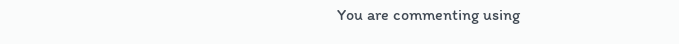You are commenting using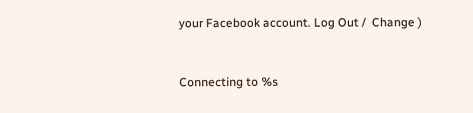your Facebook account. Log Out /  Change )


Connecting to %s